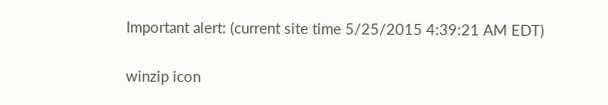Important alert: (current site time 5/25/2015 4:39:21 AM EDT)

winzip icon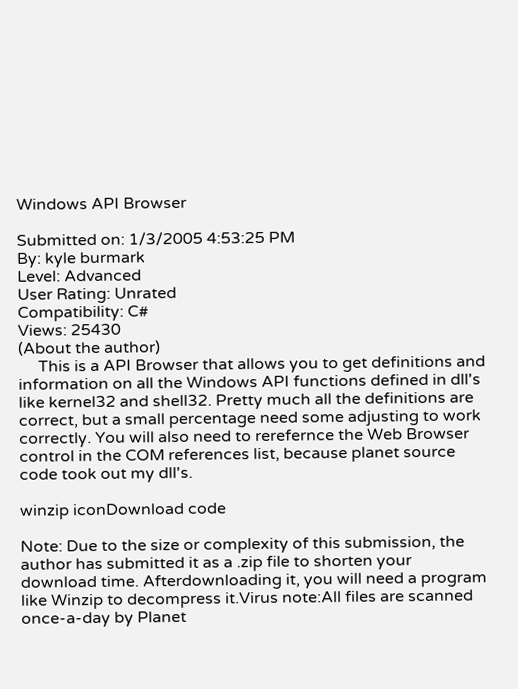Windows API Browser

Submitted on: 1/3/2005 4:53:25 PM
By: kyle burmark
Level: Advanced
User Rating: Unrated
Compatibility: C#
Views: 25430
(About the author)
     This is a API Browser that allows you to get definitions and information on all the Windows API functions defined in dll's like kernel32 and shell32. Pretty much all the definitions are correct, but a small percentage need some adjusting to work correctly. You will also need to rerefernce the Web Browser control in the COM references list, because planet source code took out my dll's.

winzip iconDownload code

Note: Due to the size or complexity of this submission, the author has submitted it as a .zip file to shorten your download time. Afterdownloading it, you will need a program like Winzip to decompress it.Virus note:All files are scanned once-a-day by Planet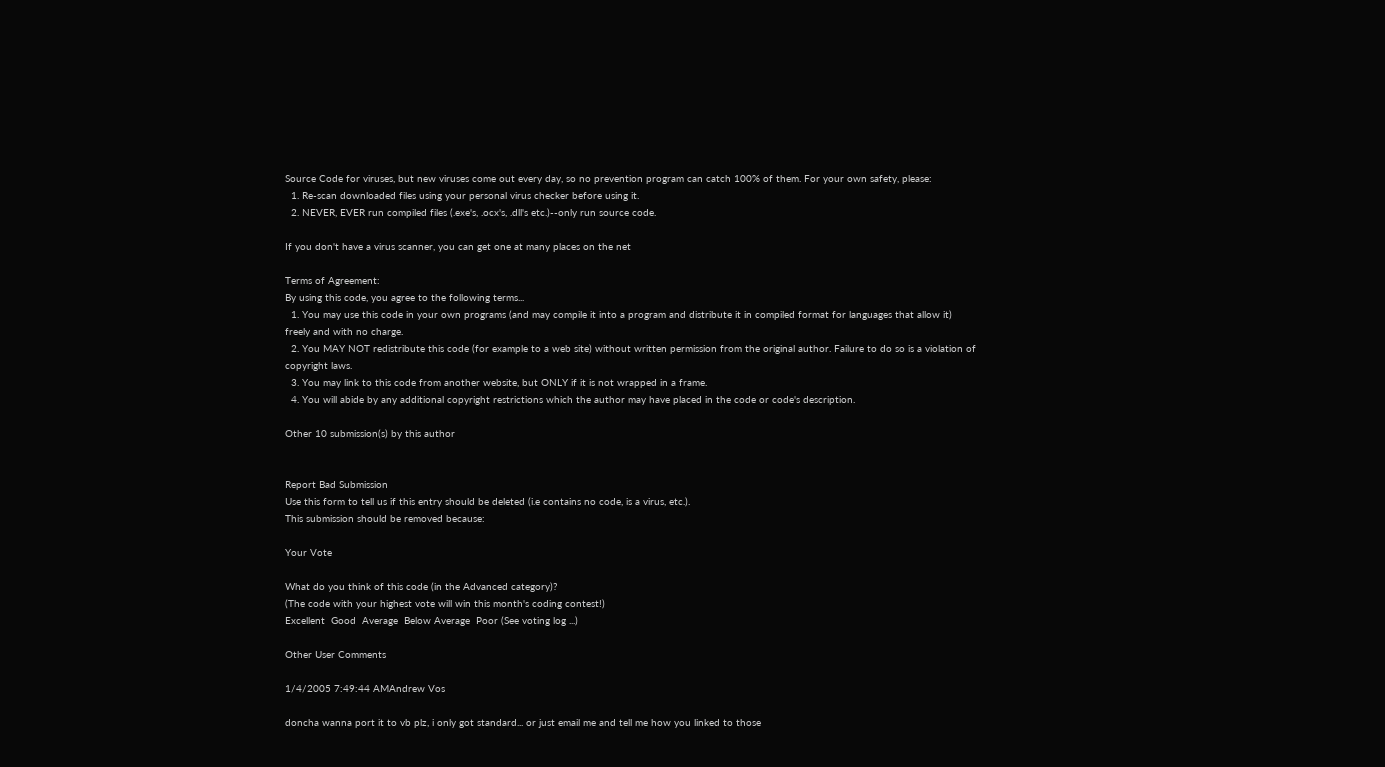Source Code for viruses, but new viruses come out every day, so no prevention program can catch 100% of them. For your own safety, please:
  1. Re-scan downloaded files using your personal virus checker before using it.
  2. NEVER, EVER run compiled files (.exe's, .ocx's, .dll's etc.)--only run source code.

If you don't have a virus scanner, you can get one at many places on the net

Terms of Agreement:
By using this code, you agree to the following terms...
  1. You may use this code in your own programs (and may compile it into a program and distribute it in compiled format for languages that allow it) freely and with no charge.
  2. You MAY NOT redistribute this code (for example to a web site) without written permission from the original author. Failure to do so is a violation of copyright laws.
  3. You may link to this code from another website, but ONLY if it is not wrapped in a frame.
  4. You will abide by any additional copyright restrictions which the author may have placed in the code or code's description.

Other 10 submission(s) by this author


Report Bad Submission
Use this form to tell us if this entry should be deleted (i.e contains no code, is a virus, etc.).
This submission should be removed because:

Your Vote

What do you think of this code (in the Advanced category)?
(The code with your highest vote will win this month's coding contest!)
Excellent  Good  Average  Below Average  Poor (See voting log ...)

Other User Comments

1/4/2005 7:49:44 AMAndrew Vos

doncha wanna port it to vb plz, i only got standard... or just email me and tell me how you linked to those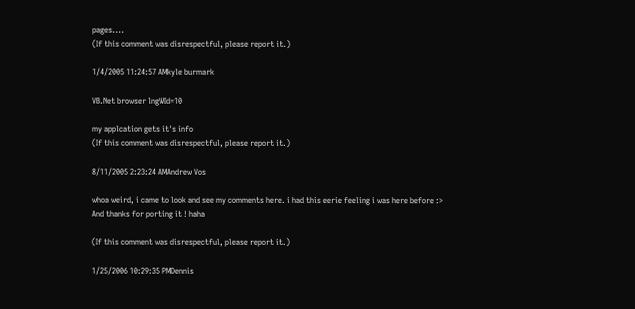pages....
(If this comment was disrespectful, please report it.)

1/4/2005 11:24:57 AMkyle burmark

VB.Net browser lngWId=10

my applcation gets it's info
(If this comment was disrespectful, please report it.)

8/11/2005 2:23:24 AMAndrew Vos

whoa weird, i came to look and see my comments here. i had this eerie feeling i was here before :>
And thanks for porting it ! haha

(If this comment was disrespectful, please report it.)

1/25/2006 10:29:35 PMDennis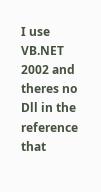I use VB.NET 2002 and theres no Dll in the reference that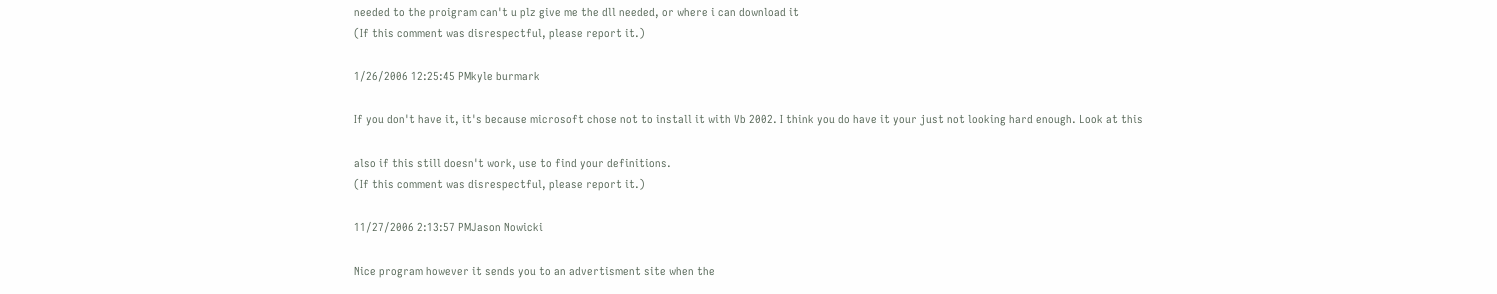needed to the proigram can't u plz give me the dll needed, or where i can download it
(If this comment was disrespectful, please report it.)

1/26/2006 12:25:45 PMkyle burmark

If you don't have it, it's because microsoft chose not to install it with Vb 2002. I think you do have it your just not looking hard enough. Look at this

also if this still doesn't work, use to find your definitions.
(If this comment was disrespectful, please report it.)

11/27/2006 2:13:57 PMJason Nowicki

Nice program however it sends you to an advertisment site when the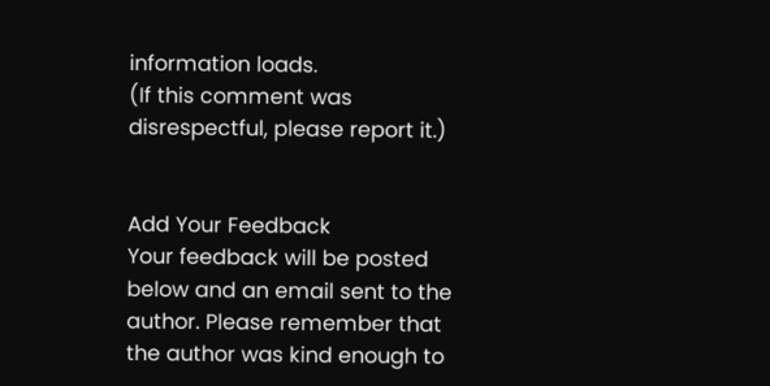information loads.
(If this comment was disrespectful, please report it.)


Add Your Feedback
Your feedback will be posted below and an email sent to the author. Please remember that the author was kind enough to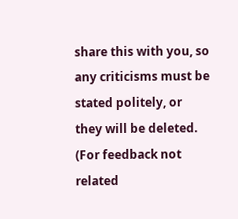share this with you, so any criticisms must be stated politely, or they will be deleted. (For feedback not related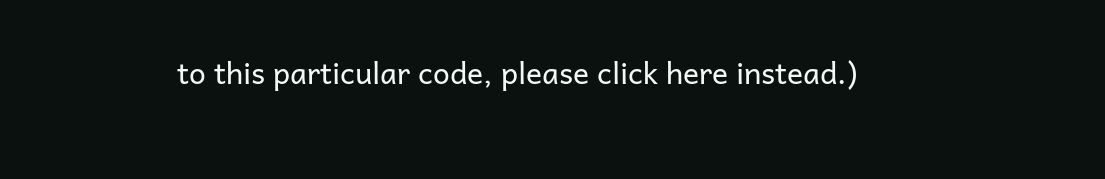to this particular code, please click here instead.)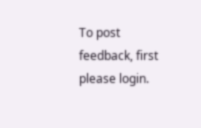To post feedback, first please login.